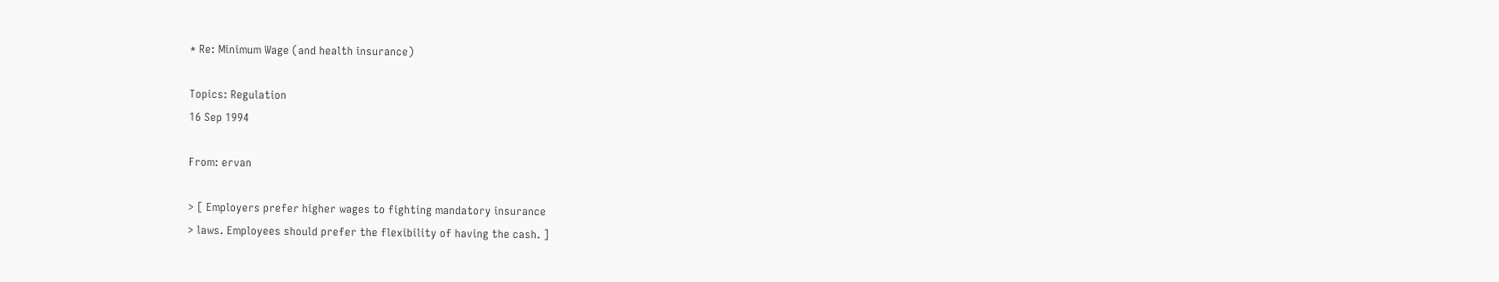* Re: Minimum Wage (and health insurance)

Topics: Regulation
16 Sep 1994

From: ervan

> [ Employers prefer higher wages to fighting mandatory insurance
> laws. Employees should prefer the flexibility of having the cash. ]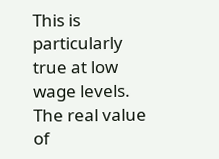This is particularly true at low wage levels. The real value of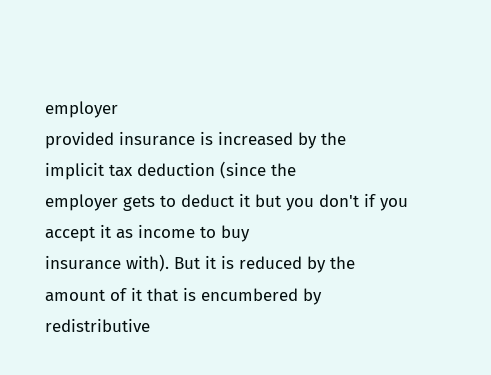employer
provided insurance is increased by the implicit tax deduction (since the
employer gets to deduct it but you don't if you accept it as income to buy
insurance with). But it is reduced by the amount of it that is encumbered by
redistributive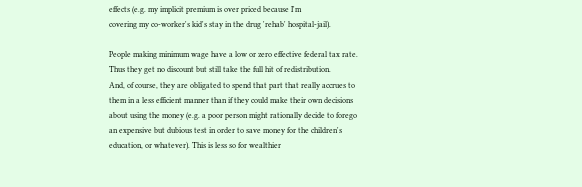effects (e.g. my implicit premium is over priced because I'm
covering my co-worker's kid's stay in the drug 'rehab' hospital-jail).

People making minimum wage have a low or zero effective federal tax rate.
Thus they get no discount but still take the full hit of redistribution.
And, of course, they are obligated to spend that part that really accrues to
them in a less efficient manner than if they could make their own decisions
about using the money (e.g. a poor person might rationally decide to forego
an expensive but dubious test in order to save money for the children's
education, or whatever). This is less so for wealthier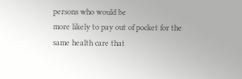persons who would be
more likely to pay out of pocket for the same health care that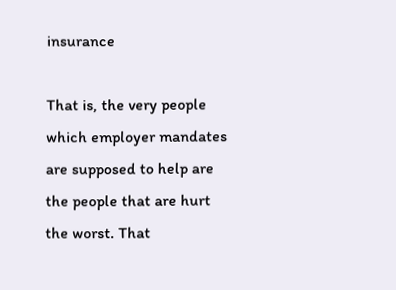insurance

That is, the very people which employer mandates are supposed to help are
the people that are hurt the worst. That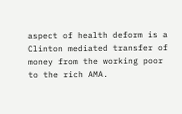aspect of health deform is a
Clinton mediated transfer of money from the working poor to the rich AMA.